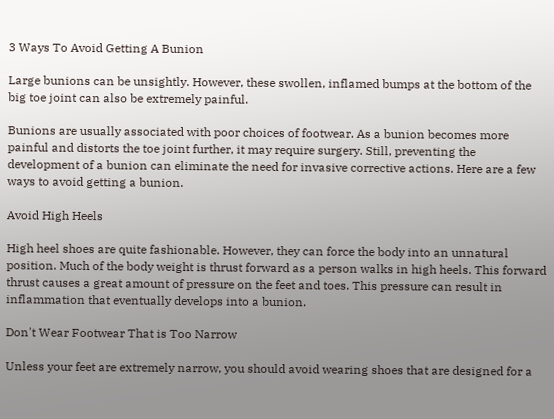3 Ways To Avoid Getting A Bunion

Large bunions can be unsightly. However, these swollen, inflamed bumps at the bottom of the big toe joint can also be extremely painful.

Bunions are usually associated with poor choices of footwear. As a bunion becomes more painful and distorts the toe joint further, it may require surgery. Still, preventing the development of a bunion can eliminate the need for invasive corrective actions. Here are a few ways to avoid getting a bunion.

Avoid High Heels

High heel shoes are quite fashionable. However, they can force the body into an unnatural position. Much of the body weight is thrust forward as a person walks in high heels. This forward thrust causes a great amount of pressure on the feet and toes. This pressure can result in inflammation that eventually develops into a bunion.

Don't Wear Footwear That is Too Narrow

Unless your feet are extremely narrow, you should avoid wearing shoes that are designed for a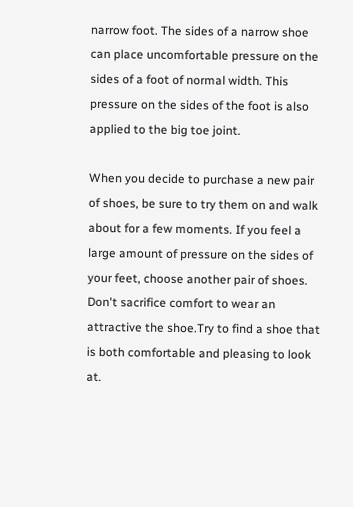narrow foot. The sides of a narrow shoe can place uncomfortable pressure on the sides of a foot of normal width. This pressure on the sides of the foot is also applied to the big toe joint.

When you decide to purchase a new pair of shoes, be sure to try them on and walk about for a few moments. If you feel a large amount of pressure on the sides of your feet, choose another pair of shoes. Don't sacrifice comfort to wear an attractive the shoe.Try to find a shoe that is both comfortable and pleasing to look at.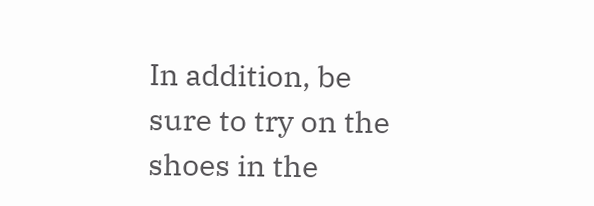In addition, be sure to try on the shoes in the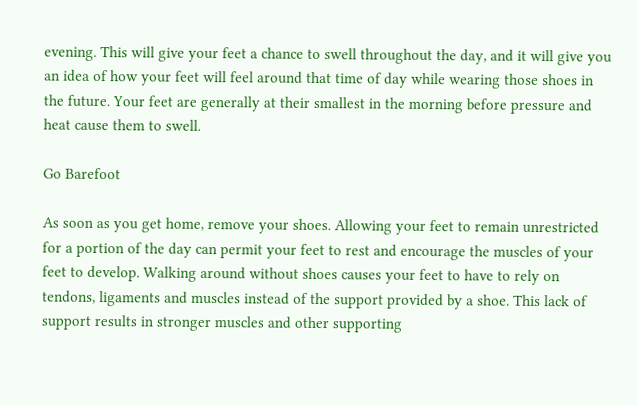evening. This will give your feet a chance to swell throughout the day, and it will give you an idea of how your feet will feel around that time of day while wearing those shoes in the future. Your feet are generally at their smallest in the morning before pressure and heat cause them to swell.

Go Barefoot

As soon as you get home, remove your shoes. Allowing your feet to remain unrestricted for a portion of the day can permit your feet to rest and encourage the muscles of your feet to develop. Walking around without shoes causes your feet to have to rely on tendons, ligaments and muscles instead of the support provided by a shoe. This lack of support results in stronger muscles and other supporting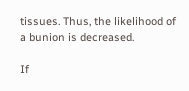tissues. Thus, the likelihood of a bunion is decreased.

If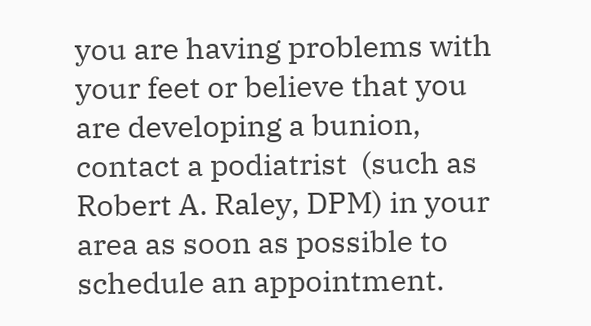you are having problems with your feet or believe that you are developing a bunion, contact a podiatrist  (such as Robert A. Raley, DPM) in your area as soon as possible to schedule an appointment.